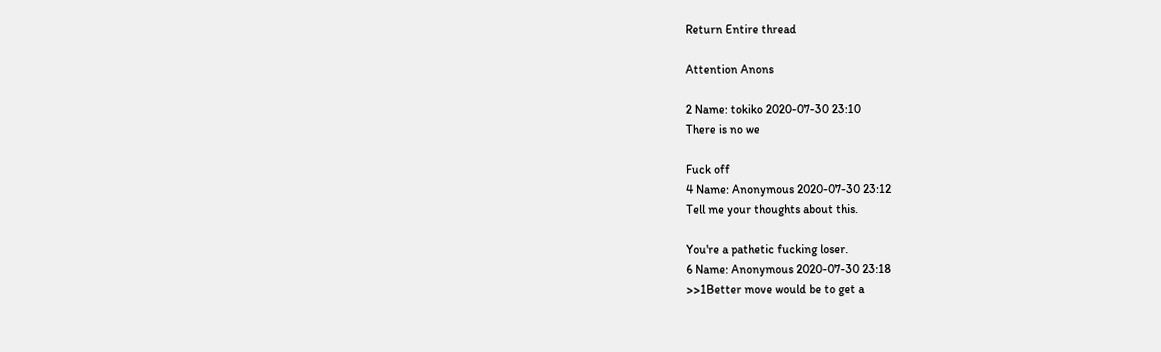Return Entire thread

Attention Anons

2 Name: tokiko 2020-07-30 23:10
There is no we

Fuck off
4 Name: Anonymous 2020-07-30 23:12
Tell me your thoughts about this.

You're a pathetic fucking loser.
6 Name: Anonymous 2020-07-30 23:18
>>1Better move would be to get a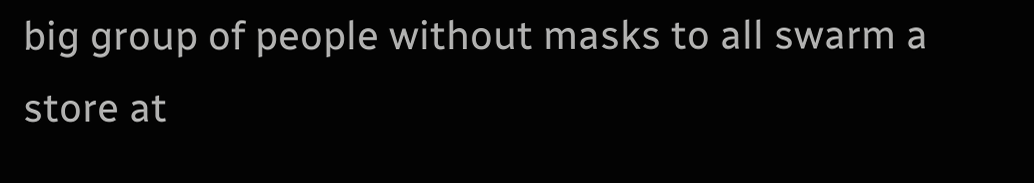big group of people without masks to all swarm a store at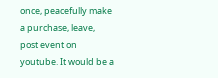once, peacefully make a purchase, leave, post event on youtube. It would be a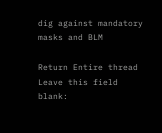dig against mandatory masks and BLM

Return Entire thread
Leave this field blank: